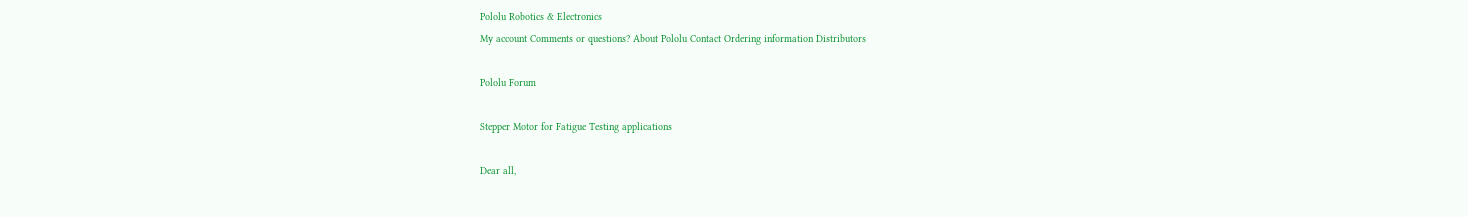Pololu Robotics & Electronics
My account Comments or questions? About Pololu Contact Ordering information Distributors

Pololu Forum

Stepper Motor for Fatigue Testing applications

Dear all,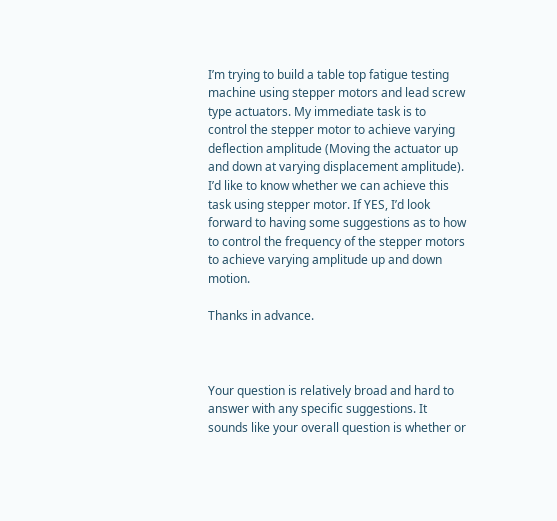I’m trying to build a table top fatigue testing machine using stepper motors and lead screw type actuators. My immediate task is to control the stepper motor to achieve varying deflection amplitude (Moving the actuator up and down at varying displacement amplitude). I’d like to know whether we can achieve this task using stepper motor. If YES, I’d look forward to having some suggestions as to how to control the frequency of the stepper motors to achieve varying amplitude up and down motion.

Thanks in advance.



Your question is relatively broad and hard to answer with any specific suggestions. It sounds like your overall question is whether or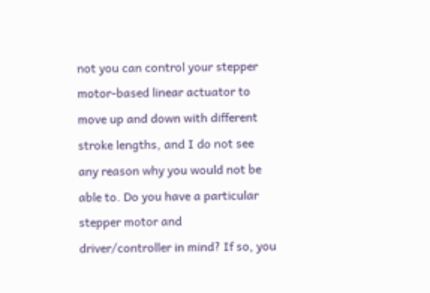not you can control your stepper motor-based linear actuator to move up and down with different stroke lengths, and I do not see any reason why you would not be able to. Do you have a particular stepper motor and driver/controller in mind? If so, you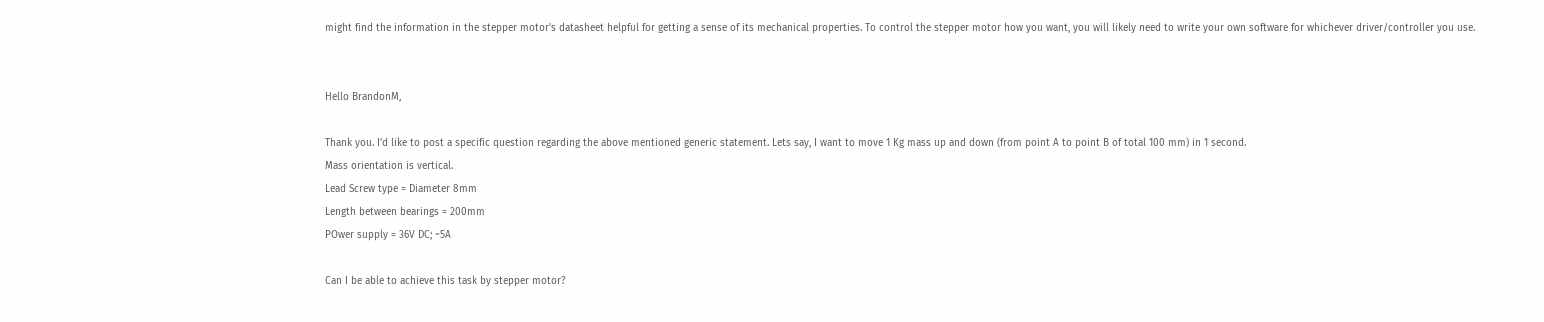might find the information in the stepper motor’s datasheet helpful for getting a sense of its mechanical properties. To control the stepper motor how you want, you will likely need to write your own software for whichever driver/controller you use.


Hello BrandonM,

Thank you. I’d like to post a specific question regarding the above mentioned generic statement. Lets say, I want to move 1 Kg mass up and down (from point A to point B of total 100 mm) in 1 second.
Mass orientation is vertical.
Lead Screw type = Diameter 8mm
Length between bearings = 200mm
POwer supply = 36V DC; ~5A

Can I be able to achieve this task by stepper motor?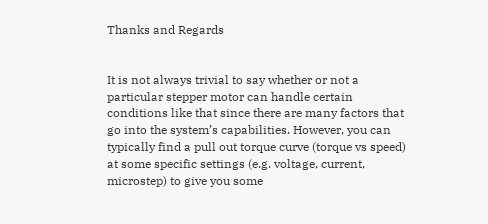Thanks and Regards


It is not always trivial to say whether or not a particular stepper motor can handle certain conditions like that since there are many factors that go into the system’s capabilities. However, you can typically find a pull out torque curve (torque vs speed) at some specific settings (e.g. voltage, current, microstep) to give you some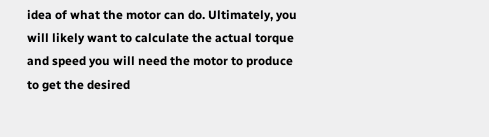idea of what the motor can do. Ultimately, you will likely want to calculate the actual torque and speed you will need the motor to produce to get the desired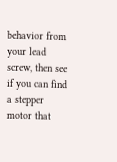behavior from your lead screw, then see if you can find a stepper motor that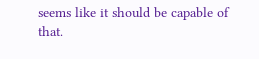seems like it should be capable of that.